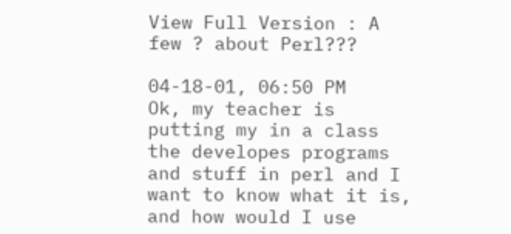View Full Version : A few ? about Perl???

04-18-01, 06:50 PM
Ok, my teacher is putting my in a class the developes programs and stuff in perl and I want to know what it is, and how would I use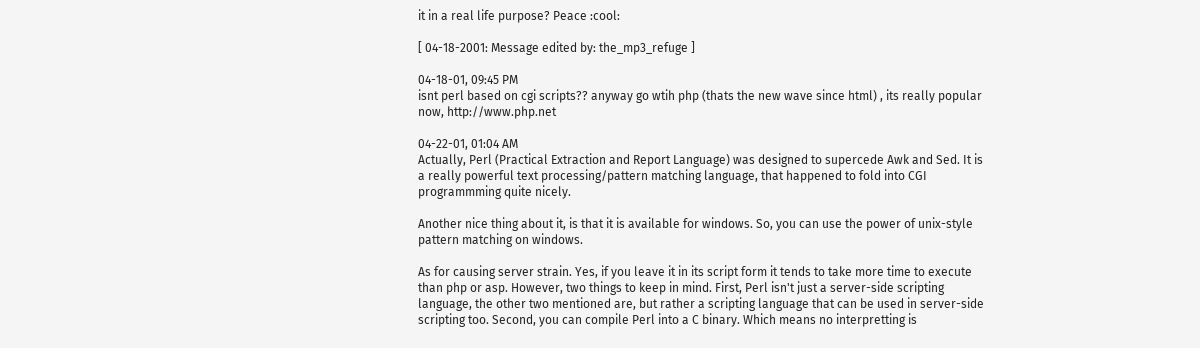it in a real life purpose? Peace :cool:

[ 04-18-2001: Message edited by: the_mp3_refuge ]

04-18-01, 09:45 PM
isnt perl based on cgi scripts?? anyway go wtih php (thats the new wave since html) , its really popular now, http://www.php.net

04-22-01, 01:04 AM
Actually, Perl (Practical Extraction and Report Language) was designed to supercede Awk and Sed. It is a really powerful text processing/pattern matching language, that happened to fold into CGI programmming quite nicely.

Another nice thing about it, is that it is available for windows. So, you can use the power of unix-style pattern matching on windows.

As for causing server strain. Yes, if you leave it in its script form it tends to take more time to execute than php or asp. However, two things to keep in mind. First, Perl isn't just a server-side scripting language, the other two mentioned are, but rather a scripting language that can be used in server-side scripting too. Second, you can compile Perl into a C binary. Which means no interpretting is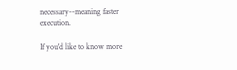necessary--meaning faster execution.

If you'd like to know more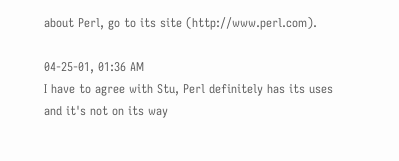about Perl, go to its site (http://www.perl.com).

04-25-01, 01:36 AM
I have to agree with Stu, Perl definitely has its uses and it's not on its way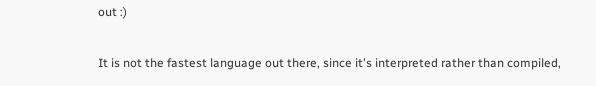out :)

It is not the fastest language out there, since it's interpreted rather than compiled,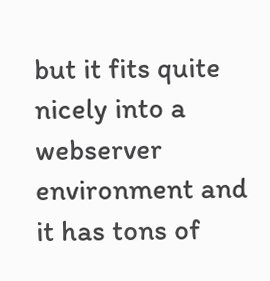but it fits quite nicely into a webserver environment and it has tons of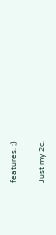features. ;)

Just my 2c.